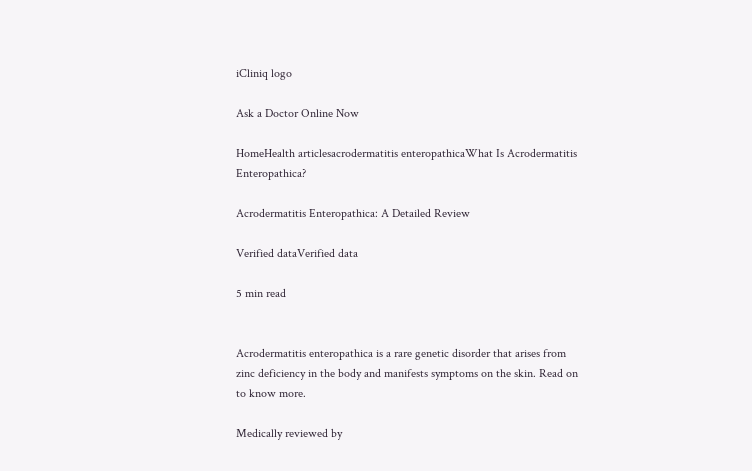iCliniq logo

Ask a Doctor Online Now

HomeHealth articlesacrodermatitis enteropathicaWhat Is Acrodermatitis Enteropathica?

Acrodermatitis Enteropathica: A Detailed Review

Verified dataVerified data

5 min read


Acrodermatitis enteropathica is a rare genetic disorder that arises from zinc deficiency in the body and manifests symptoms on the skin. Read on to know more.

Medically reviewed by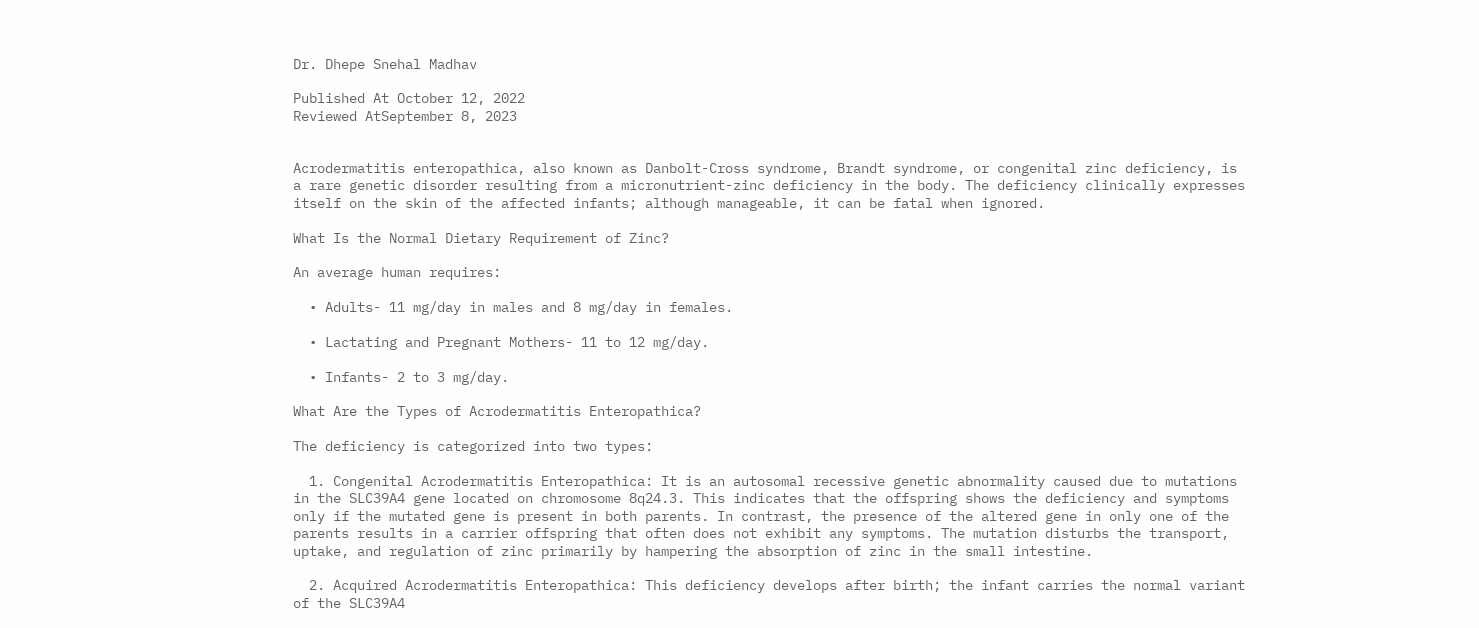Dr. Dhepe Snehal Madhav

Published At October 12, 2022
Reviewed AtSeptember 8, 2023


Acrodermatitis enteropathica, also known as Danbolt-Cross syndrome, Brandt syndrome, or congenital zinc deficiency, is a rare genetic disorder resulting from a micronutrient-zinc deficiency in the body. The deficiency clinically expresses itself on the skin of the affected infants; although manageable, it can be fatal when ignored.

What Is the Normal Dietary Requirement of Zinc?

An average human requires:

  • Adults- 11 mg/day in males and 8 mg/day in females.

  • Lactating and Pregnant Mothers- 11 to 12 mg/day.

  • Infants- 2 to 3 mg/day.

What Are the Types of Acrodermatitis Enteropathica?

The deficiency is categorized into two types:

  1. Congenital Acrodermatitis Enteropathica: It is an autosomal recessive genetic abnormality caused due to mutations in the SLC39A4 gene located on chromosome 8q24.3. This indicates that the offspring shows the deficiency and symptoms only if the mutated gene is present in both parents. In contrast, the presence of the altered gene in only one of the parents results in a carrier offspring that often does not exhibit any symptoms. The mutation disturbs the transport, uptake, and regulation of zinc primarily by hampering the absorption of zinc in the small intestine.

  2. Acquired Acrodermatitis Enteropathica: This deficiency develops after birth; the infant carries the normal variant of the SLC39A4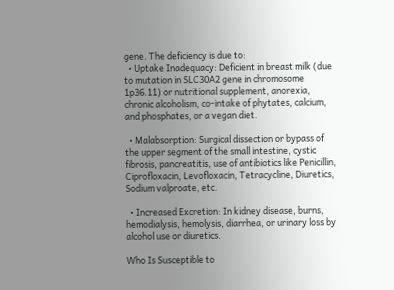gene. The deficiency is due to:
  • Uptake Inadequacy: Deficient in breast milk (due to mutation in SLC30A2 gene in chromosome 1p36.11) or nutritional supplement, anorexia, chronic alcoholism, co-intake of phytates, calcium, and phosphates, or a vegan diet.

  • Malabsorption: Surgical dissection or bypass of the upper segment of the small intestine, cystic fibrosis, pancreatitis, use of antibiotics like Penicillin, Ciprofloxacin, Levofloxacin, Tetracycline, Diuretics, Sodium valproate, etc.

  • Increased Excretion: In kidney disease, burns, hemodialysis, hemolysis, diarrhea, or urinary loss by alcohol use or diuretics.

Who Is Susceptible to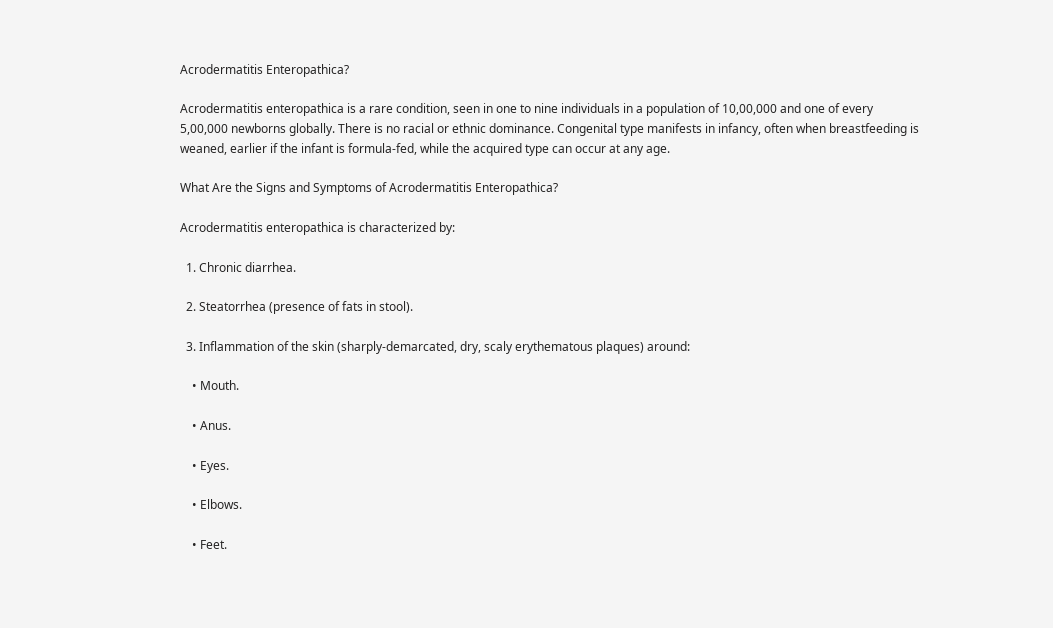Acrodermatitis Enteropathica?

Acrodermatitis enteropathica is a rare condition, seen in one to nine individuals in a population of 10,00,000 and one of every 5,00,000 newborns globally. There is no racial or ethnic dominance. Congenital type manifests in infancy, often when breastfeeding is weaned, earlier if the infant is formula-fed, while the acquired type can occur at any age.

What Are the Signs and Symptoms of Acrodermatitis Enteropathica?

Acrodermatitis enteropathica is characterized by:

  1. Chronic diarrhea.

  2. Steatorrhea (presence of fats in stool).

  3. Inflammation of the skin (sharply-demarcated, dry, scaly erythematous plaques) around:

    • Mouth.

    • Anus.

    • Eyes.

    • Elbows.

    • Feet.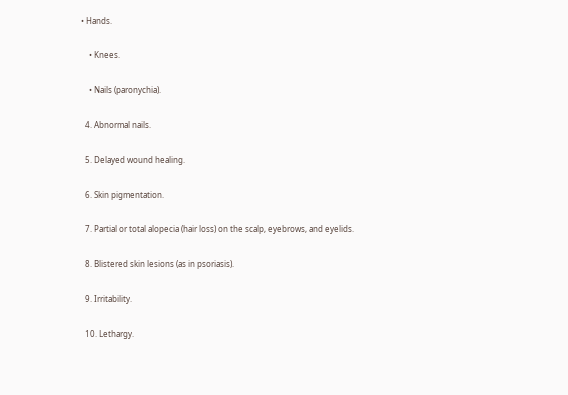• Hands.

    • Knees.

    • Nails (paronychia).

  4. Abnormal nails.

  5. Delayed wound healing.

  6. Skin pigmentation.

  7. Partial or total alopecia (hair loss) on the scalp, eyebrows, and eyelids.

  8. Blistered skin lesions (as in psoriasis).

  9. Irritability.

  10. Lethargy.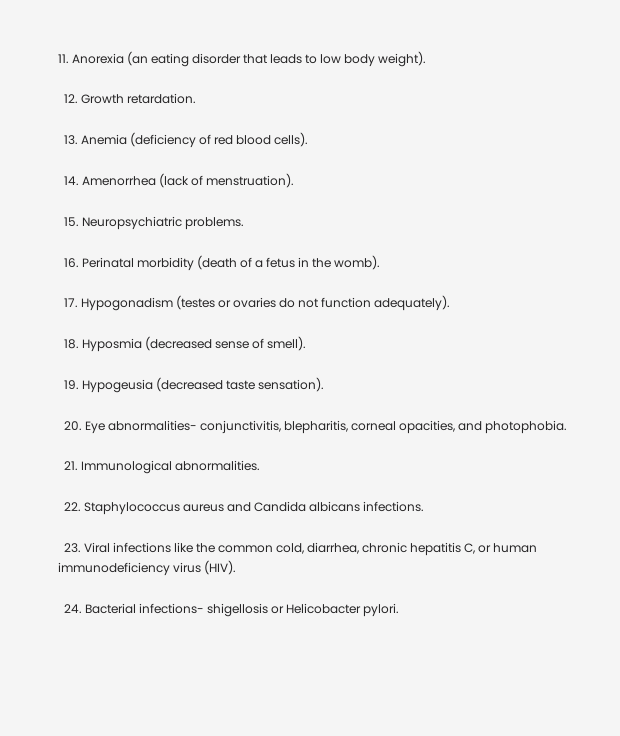11. Anorexia (an eating disorder that leads to low body weight).

  12. Growth retardation.

  13. Anemia (deficiency of red blood cells).

  14. Amenorrhea (lack of menstruation).

  15. Neuropsychiatric problems.

  16. Perinatal morbidity (death of a fetus in the womb).

  17. Hypogonadism (testes or ovaries do not function adequately).

  18. Hyposmia (decreased sense of smell).

  19. Hypogeusia (decreased taste sensation).

  20. Eye abnormalities- conjunctivitis, blepharitis, corneal opacities, and photophobia.

  21. Immunological abnormalities.

  22. Staphylococcus aureus and Candida albicans infections.

  23. Viral infections like the common cold, diarrhea, chronic hepatitis C, or human immunodeficiency virus (HIV).

  24. Bacterial infections- shigellosis or Helicobacter pylori.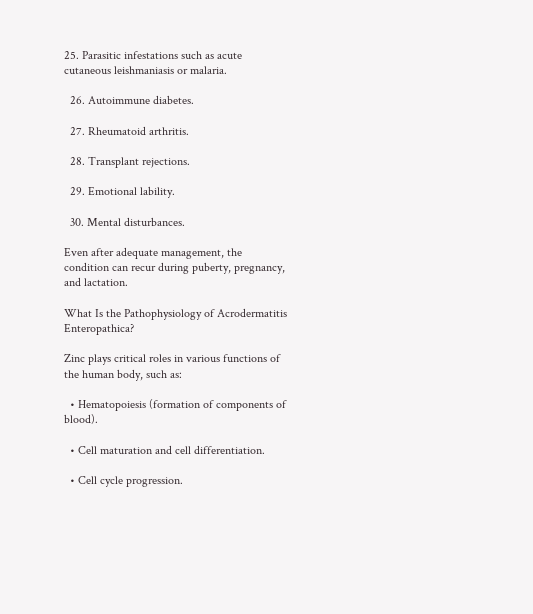25. Parasitic infestations such as acute cutaneous leishmaniasis or malaria.

  26. Autoimmune diabetes.

  27. Rheumatoid arthritis.

  28. Transplant rejections.

  29. Emotional lability.

  30. Mental disturbances.

Even after adequate management, the condition can recur during puberty, pregnancy, and lactation.

What Is the Pathophysiology of Acrodermatitis Enteropathica?

Zinc plays critical roles in various functions of the human body, such as:

  • Hematopoiesis (formation of components of blood).

  • Cell maturation and cell differentiation.

  • Cell cycle progression.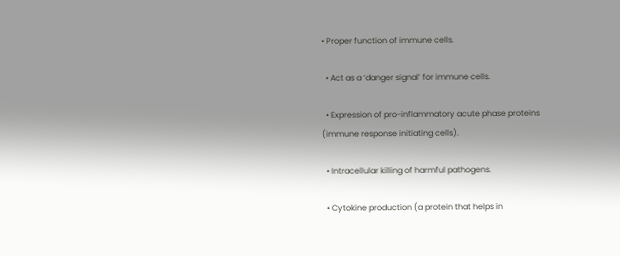• Proper function of immune cells.

  • Act as a ‘danger signal’ for immune cells.

  • Expression of pro-inflammatory acute phase proteins (immune response initiating cells).

  • Intracellular killing of harmful pathogens.

  • Cytokine production (a protein that helps in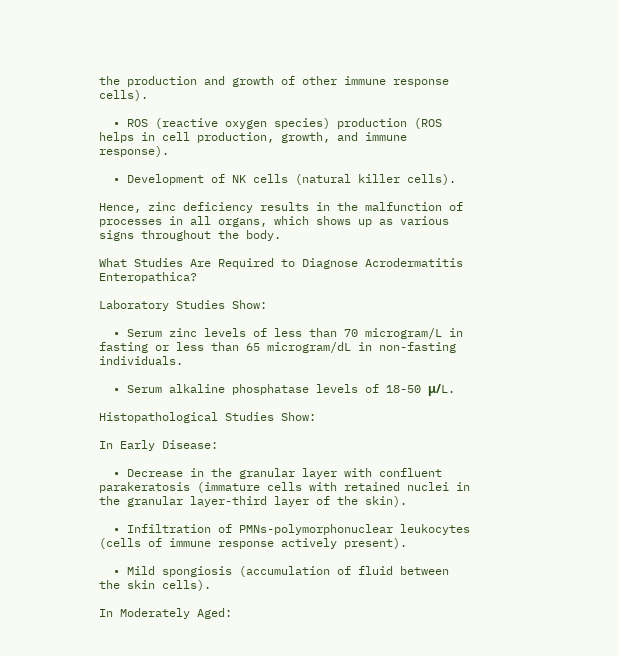the production and growth of other immune response cells).

  • ROS (reactive oxygen species) production (ROS helps in cell production, growth, and immune response).

  • Development of NK cells (natural killer cells).

Hence, zinc deficiency results in the malfunction of processes in all organs, which shows up as various signs throughout the body.

What Studies Are Required to Diagnose Acrodermatitis Enteropathica?

Laboratory Studies Show:

  • Serum zinc levels of less than 70 microgram/L in fasting or less than 65 microgram/dL in non-fasting individuals.

  • Serum alkaline phosphatase levels of 18-50 μ/L.

Histopathological Studies Show:

In Early Disease:

  • Decrease in the granular layer with confluent parakeratosis (immature cells with retained nuclei in the granular layer-third layer of the skin).

  • Infiltration of PMNs-polymorphonuclear leukocytes (cells of immune response actively present).

  • Mild spongiosis (accumulation of fluid between the skin cells).

In Moderately Aged: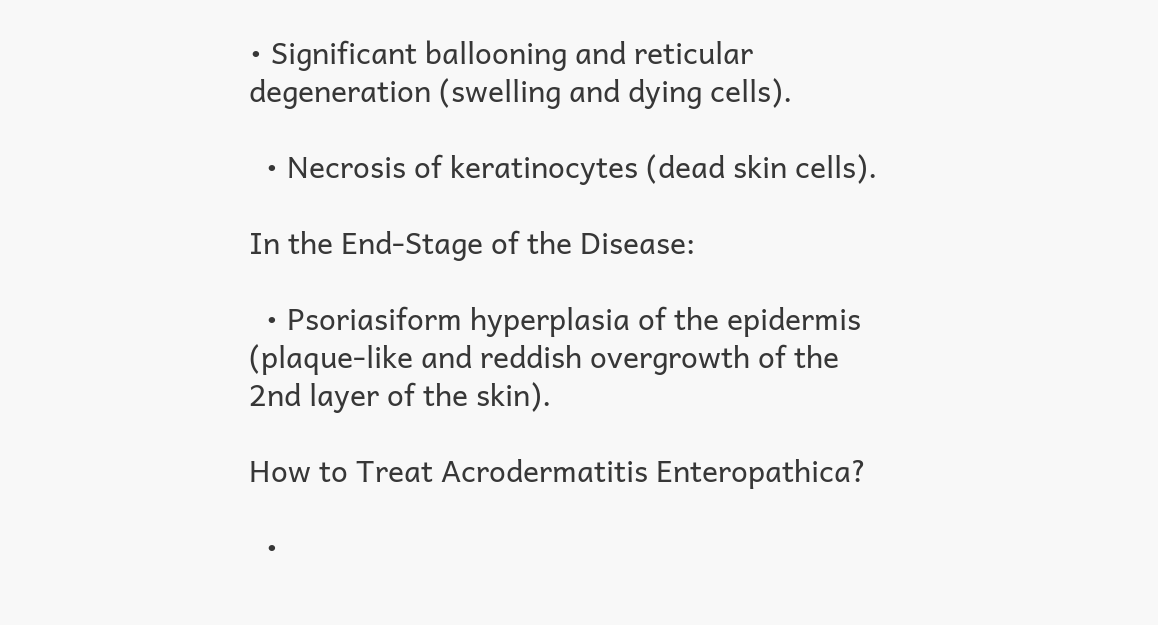• Significant ballooning and reticular degeneration (swelling and dying cells).

  • Necrosis of keratinocytes (dead skin cells).

In the End-Stage of the Disease:

  • Psoriasiform hyperplasia of the epidermis (plaque-like and reddish overgrowth of the 2nd layer of the skin).

How to Treat Acrodermatitis Enteropathica?

  •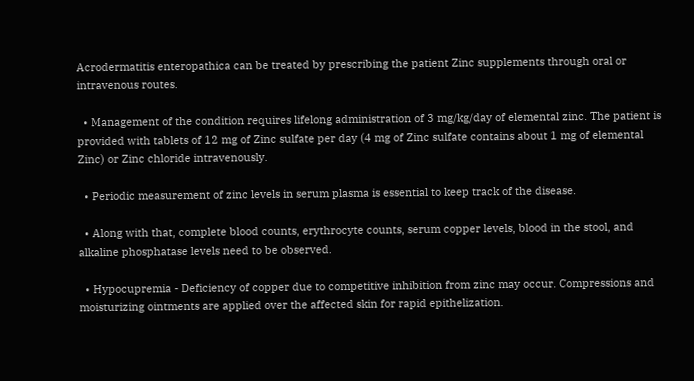Acrodermatitis enteropathica can be treated by prescribing the patient Zinc supplements through oral or intravenous routes.

  • Management of the condition requires lifelong administration of 3 mg/kg/day of elemental zinc. The patient is provided with tablets of 12 mg of Zinc sulfate per day (4 mg of Zinc sulfate contains about 1 mg of elemental Zinc) or Zinc chloride intravenously.

  • Periodic measurement of zinc levels in serum plasma is essential to keep track of the disease.

  • Along with that, complete blood counts, erythrocyte counts, serum copper levels, blood in the stool, and alkaline phosphatase levels need to be observed.

  • Hypocupremia - Deficiency of copper due to competitive inhibition from zinc may occur. Compressions and moisturizing ointments are applied over the affected skin for rapid epithelization.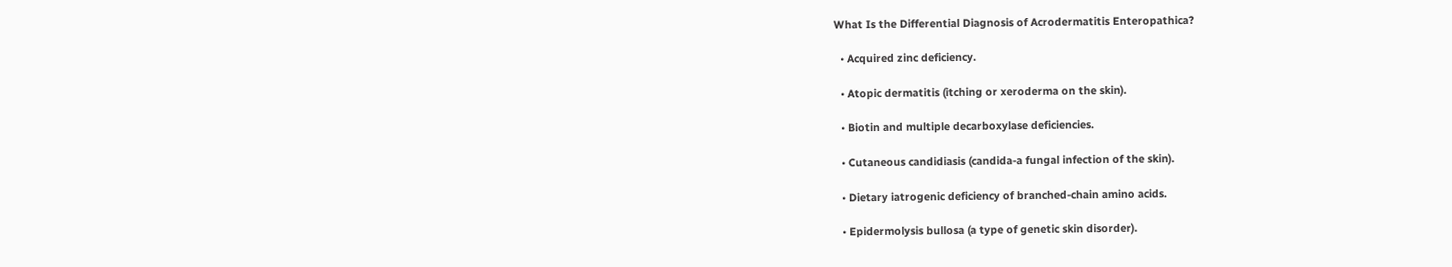What Is the Differential Diagnosis of Acrodermatitis Enteropathica?

  • Acquired zinc deficiency.

  • Atopic dermatitis (itching or xeroderma on the skin).

  • Biotin and multiple decarboxylase deficiencies.

  • Cutaneous candidiasis (candida-a fungal infection of the skin).

  • Dietary iatrogenic deficiency of branched-chain amino acids.

  • Epidermolysis bullosa (a type of genetic skin disorder).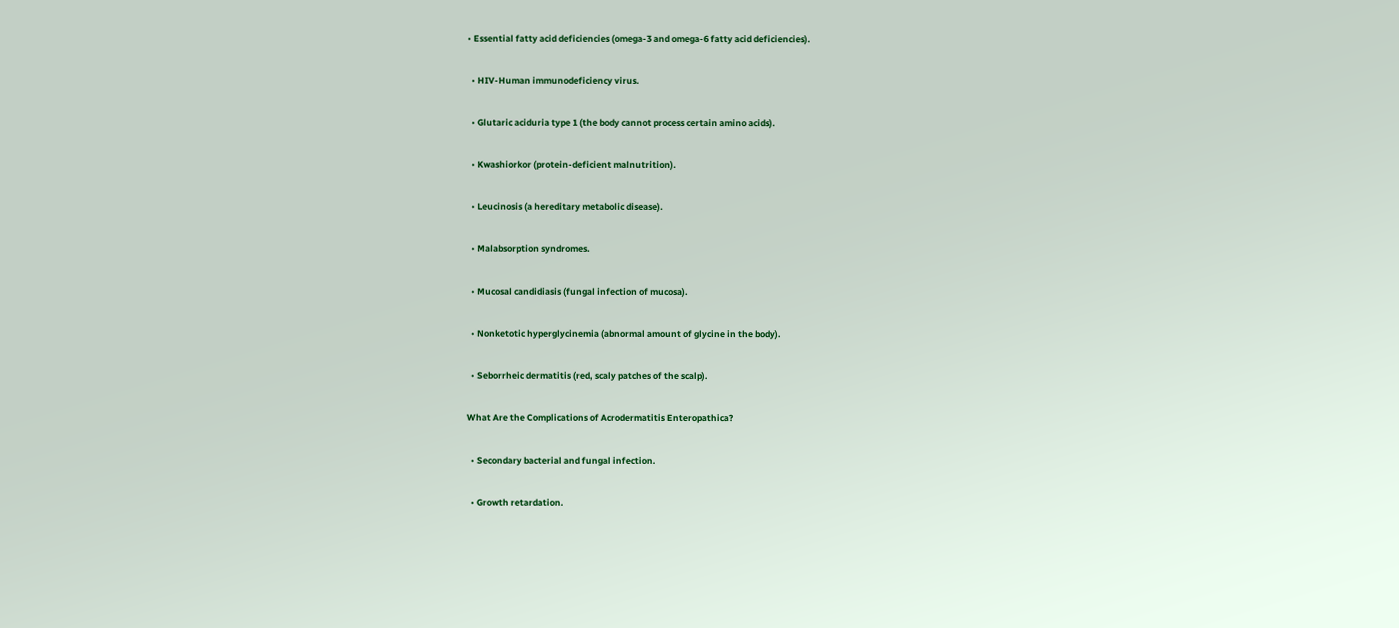• Essential fatty acid deficiencies (omega-3 and omega-6 fatty acid deficiencies).

  • HIV-Human immunodeficiency virus.

  • Glutaric aciduria type 1 (the body cannot process certain amino acids).

  • Kwashiorkor (protein-deficient malnutrition).

  • Leucinosis (a hereditary metabolic disease).

  • Malabsorption syndromes.

  • Mucosal candidiasis (fungal infection of mucosa).

  • Nonketotic hyperglycinemia (abnormal amount of glycine in the body).

  • Seborrheic dermatitis (red, scaly patches of the scalp).

What Are the Complications of Acrodermatitis Enteropathica?

  • Secondary bacterial and fungal infection.

  • Growth retardation.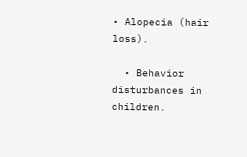• Alopecia (hair loss).

  • Behavior disturbances in children.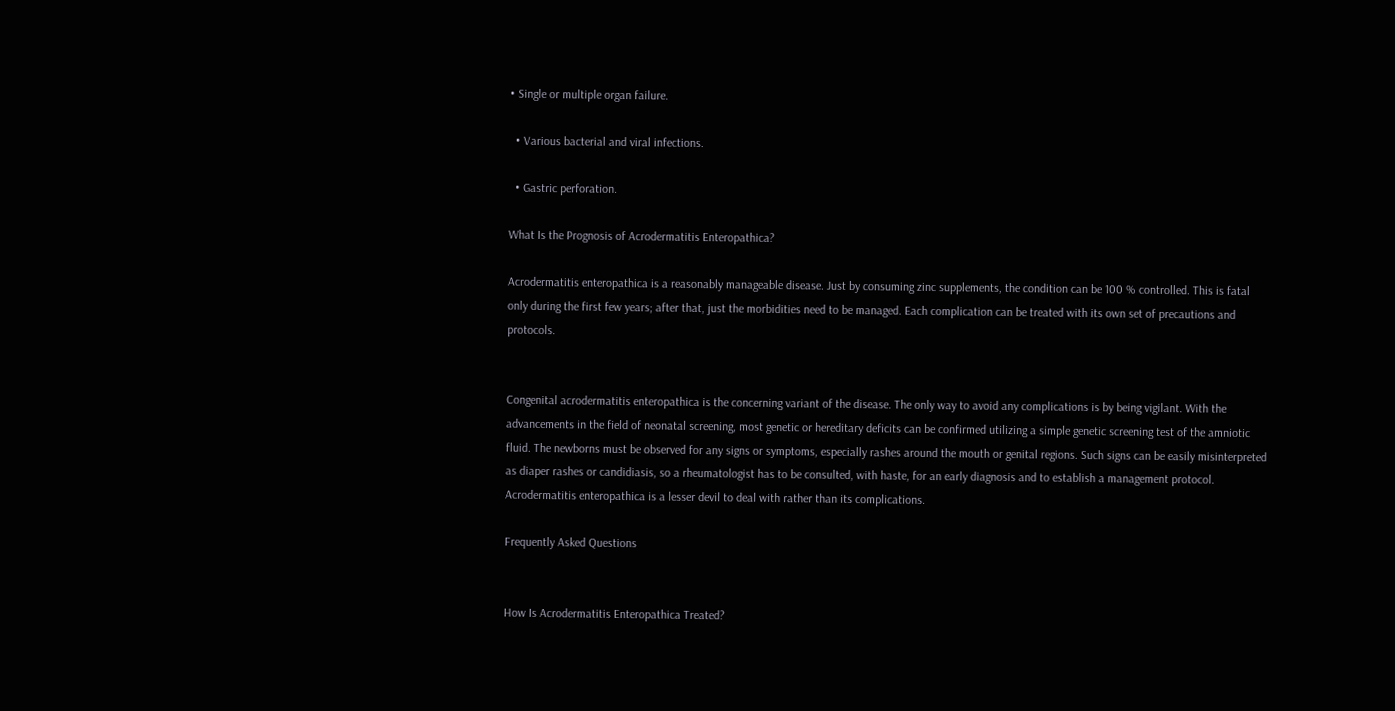• Single or multiple organ failure.

  • Various bacterial and viral infections.

  • Gastric perforation.

What Is the Prognosis of Acrodermatitis Enteropathica?

Acrodermatitis enteropathica is a reasonably manageable disease. Just by consuming zinc supplements, the condition can be 100 % controlled. This is fatal only during the first few years; after that, just the morbidities need to be managed. Each complication can be treated with its own set of precautions and protocols.


Congenital acrodermatitis enteropathica is the concerning variant of the disease. The only way to avoid any complications is by being vigilant. With the advancements in the field of neonatal screening, most genetic or hereditary deficits can be confirmed utilizing a simple genetic screening test of the amniotic fluid. The newborns must be observed for any signs or symptoms, especially rashes around the mouth or genital regions. Such signs can be easily misinterpreted as diaper rashes or candidiasis, so a rheumatologist has to be consulted, with haste, for an early diagnosis and to establish a management protocol. Acrodermatitis enteropathica is a lesser devil to deal with rather than its complications.

Frequently Asked Questions


How Is Acrodermatitis Enteropathica Treated?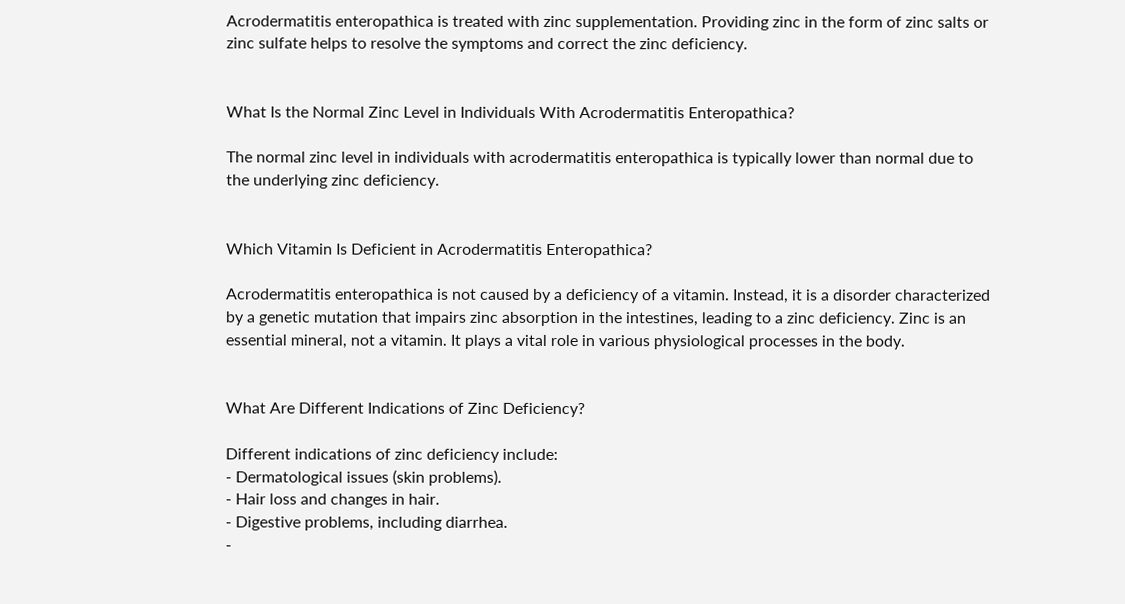Acrodermatitis enteropathica is treated with zinc supplementation. Providing zinc in the form of zinc salts or zinc sulfate helps to resolve the symptoms and correct the zinc deficiency.


What Is the Normal Zinc Level in Individuals With Acrodermatitis Enteropathica?

The normal zinc level in individuals with acrodermatitis enteropathica is typically lower than normal due to the underlying zinc deficiency.


Which Vitamin Is Deficient in Acrodermatitis Enteropathica?

Acrodermatitis enteropathica is not caused by a deficiency of a vitamin. Instead, it is a disorder characterized by a genetic mutation that impairs zinc absorption in the intestines, leading to a zinc deficiency. Zinc is an essential mineral, not a vitamin. It plays a vital role in various physiological processes in the body.


What Are Different Indications of Zinc Deficiency?

Different indications of zinc deficiency include:
- Dermatological issues (skin problems).
- Hair loss and changes in hair.
- Digestive problems, including diarrhea.
-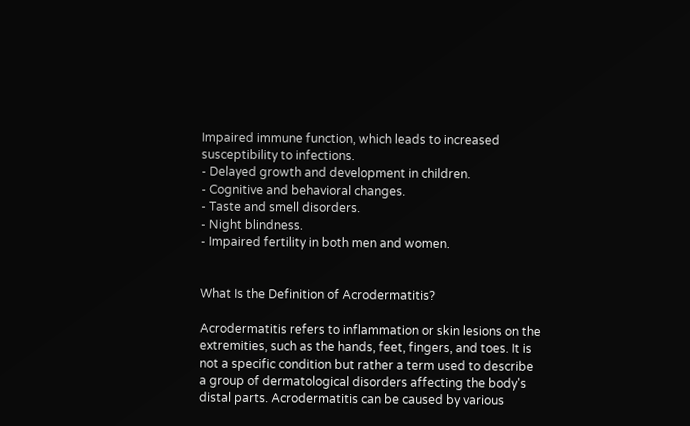Impaired immune function, which leads to increased susceptibility to infections.
- Delayed growth and development in children.
- Cognitive and behavioral changes.
- Taste and smell disorders.
- Night blindness.
- Impaired fertility in both men and women.


What Is the Definition of Acrodermatitis?

Acrodermatitis refers to inflammation or skin lesions on the extremities, such as the hands, feet, fingers, and toes. It is not a specific condition but rather a term used to describe a group of dermatological disorders affecting the body's distal parts. Acrodermatitis can be caused by various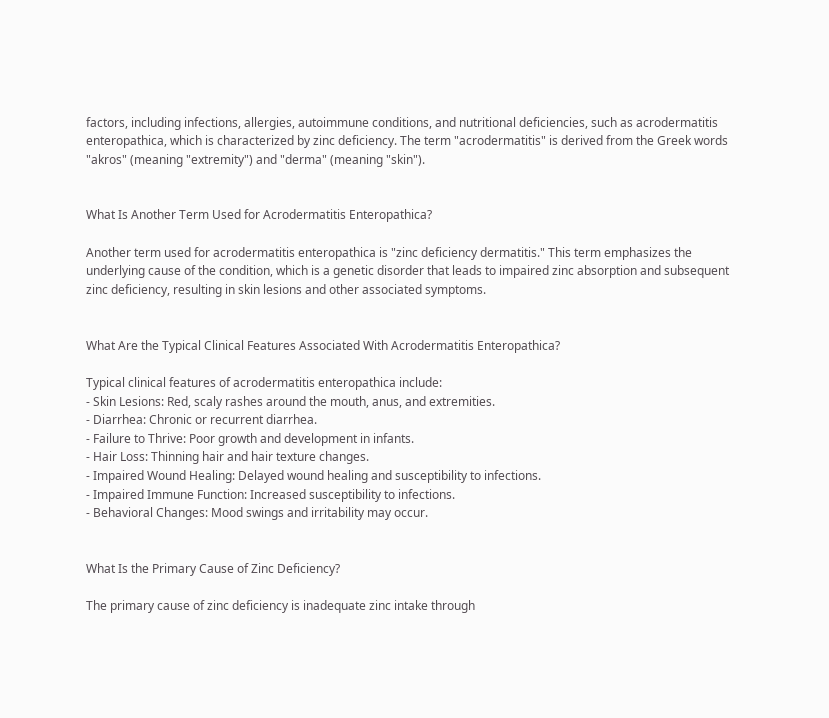factors, including infections, allergies, autoimmune conditions, and nutritional deficiencies, such as acrodermatitis enteropathica, which is characterized by zinc deficiency. The term "acrodermatitis" is derived from the Greek words "akros" (meaning "extremity") and "derma" (meaning "skin").


What Is Another Term Used for Acrodermatitis Enteropathica?

Another term used for acrodermatitis enteropathica is "zinc deficiency dermatitis." This term emphasizes the underlying cause of the condition, which is a genetic disorder that leads to impaired zinc absorption and subsequent zinc deficiency, resulting in skin lesions and other associated symptoms.


What Are the Typical Clinical Features Associated With Acrodermatitis Enteropathica?

Typical clinical features of acrodermatitis enteropathica include:
- Skin Lesions: Red, scaly rashes around the mouth, anus, and extremities.
- Diarrhea: Chronic or recurrent diarrhea.
- Failure to Thrive: Poor growth and development in infants.
- Hair Loss: Thinning hair and hair texture changes.
- Impaired Wound Healing: Delayed wound healing and susceptibility to infections.
- Impaired Immune Function: Increased susceptibility to infections.
- Behavioral Changes: Mood swings and irritability may occur.


What Is the Primary Cause of Zinc Deficiency?

The primary cause of zinc deficiency is inadequate zinc intake through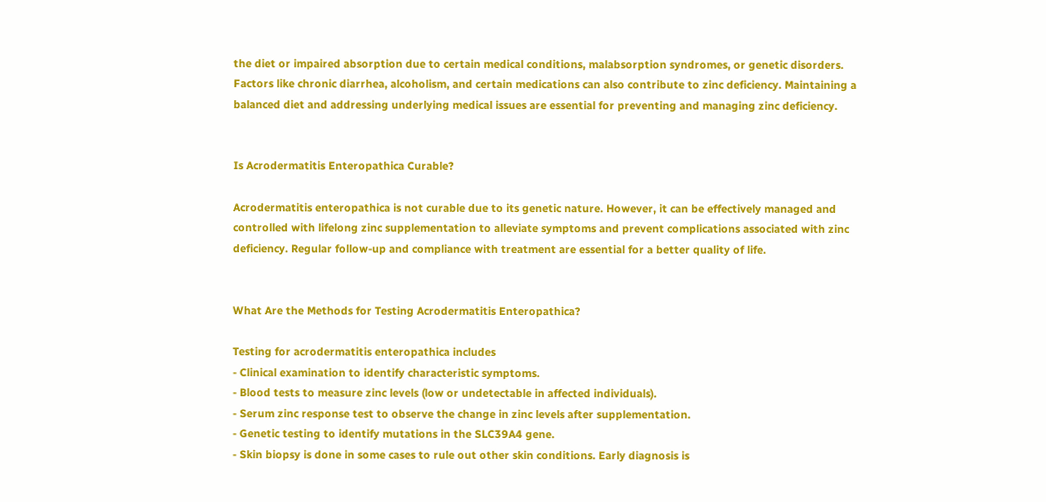the diet or impaired absorption due to certain medical conditions, malabsorption syndromes, or genetic disorders. Factors like chronic diarrhea, alcoholism, and certain medications can also contribute to zinc deficiency. Maintaining a balanced diet and addressing underlying medical issues are essential for preventing and managing zinc deficiency.


Is Acrodermatitis Enteropathica Curable?

Acrodermatitis enteropathica is not curable due to its genetic nature. However, it can be effectively managed and controlled with lifelong zinc supplementation to alleviate symptoms and prevent complications associated with zinc deficiency. Regular follow-up and compliance with treatment are essential for a better quality of life.


What Are the Methods for Testing Acrodermatitis Enteropathica?

Testing for acrodermatitis enteropathica includes
- Clinical examination to identify characteristic symptoms.
- Blood tests to measure zinc levels (low or undetectable in affected individuals).
- Serum zinc response test to observe the change in zinc levels after supplementation.
- Genetic testing to identify mutations in the SLC39A4 gene.
- Skin biopsy is done in some cases to rule out other skin conditions. Early diagnosis is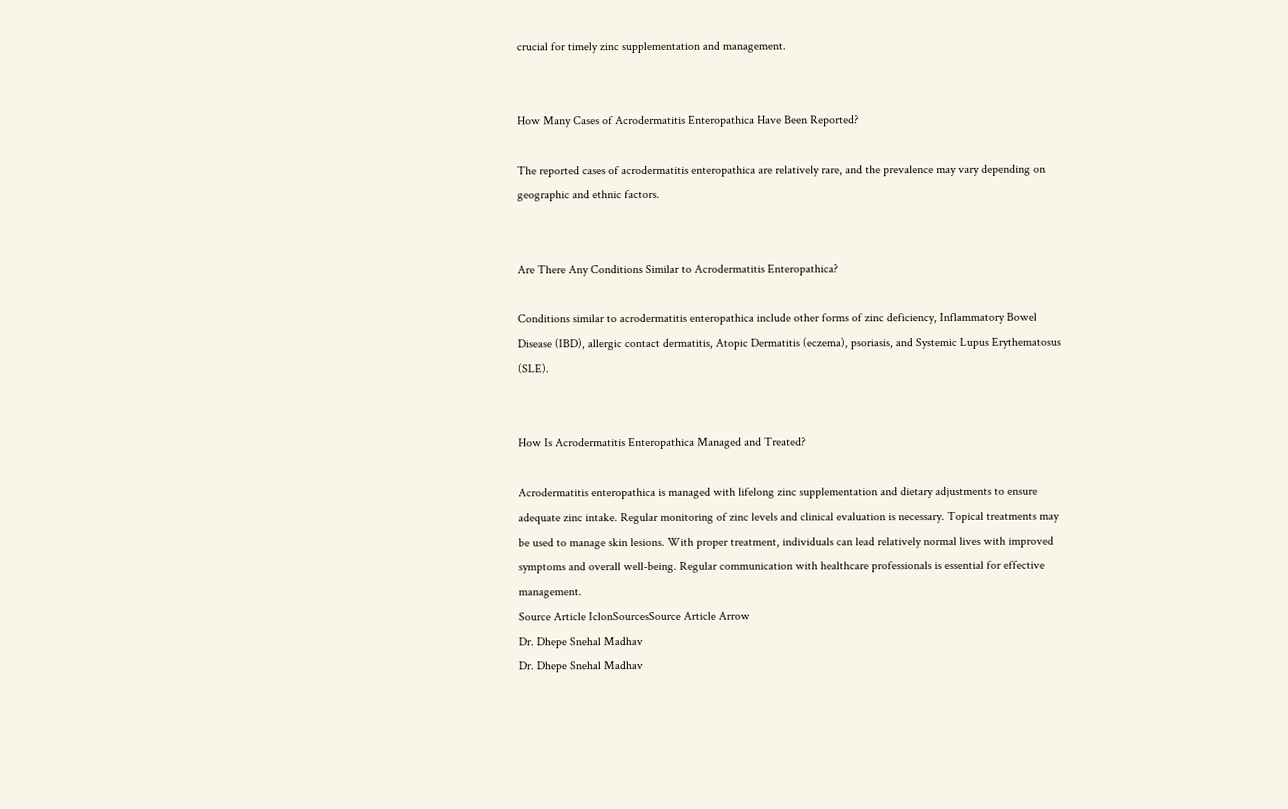crucial for timely zinc supplementation and management.


How Many Cases of Acrodermatitis Enteropathica Have Been Reported?

The reported cases of acrodermatitis enteropathica are relatively rare, and the prevalence may vary depending on geographic and ethnic factors.


Are There Any Conditions Similar to Acrodermatitis Enteropathica?

Conditions similar to acrodermatitis enteropathica include other forms of zinc deficiency, Inflammatory Bowel Disease (IBD), allergic contact dermatitis, Atopic Dermatitis (eczema), psoriasis, and Systemic Lupus Erythematosus (SLE).


How Is Acrodermatitis Enteropathica Managed and Treated?

Acrodermatitis enteropathica is managed with lifelong zinc supplementation and dietary adjustments to ensure adequate zinc intake. Regular monitoring of zinc levels and clinical evaluation is necessary. Topical treatments may be used to manage skin lesions. With proper treatment, individuals can lead relatively normal lives with improved symptoms and overall well-being. Regular communication with healthcare professionals is essential for effective management.
Source Article IclonSourcesSource Article Arrow
Dr. Dhepe Snehal Madhav
Dr. Dhepe Snehal Madhav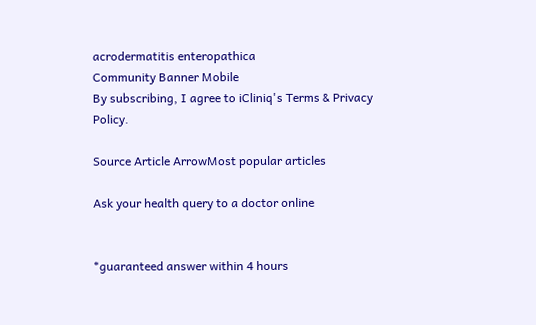acrodermatitis enteropathica
Community Banner Mobile
By subscribing, I agree to iCliniq's Terms & Privacy Policy.

Source Article ArrowMost popular articles

Ask your health query to a doctor online


*guaranteed answer within 4 hours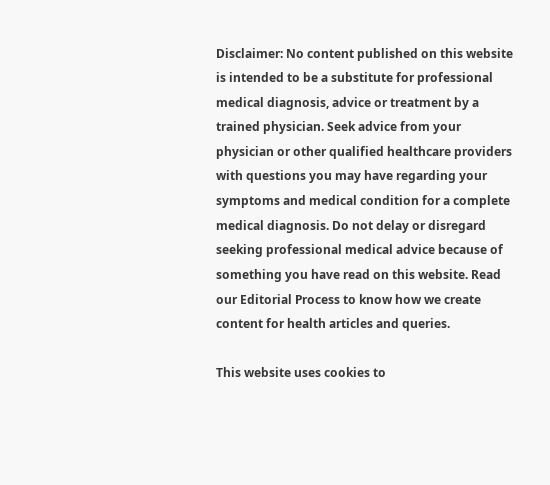Disclaimer: No content published on this website is intended to be a substitute for professional medical diagnosis, advice or treatment by a trained physician. Seek advice from your physician or other qualified healthcare providers with questions you may have regarding your symptoms and medical condition for a complete medical diagnosis. Do not delay or disregard seeking professional medical advice because of something you have read on this website. Read our Editorial Process to know how we create content for health articles and queries.

This website uses cookies to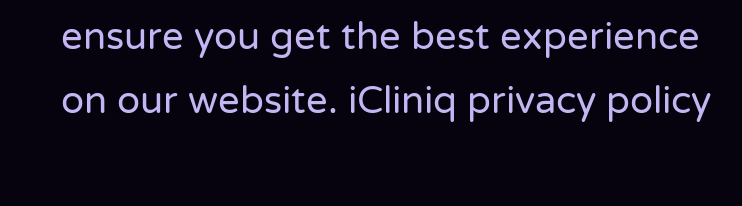ensure you get the best experience on our website. iCliniq privacy policy